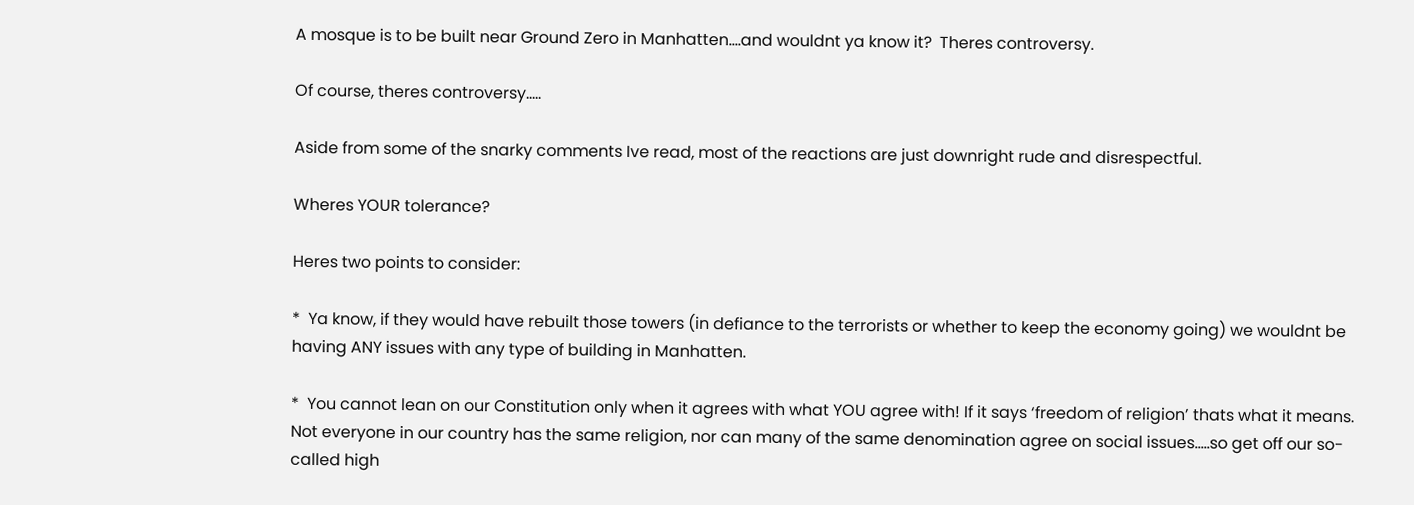A mosque is to be built near Ground Zero in Manhatten….and wouldnt ya know it?  Theres controversy.

Of course, theres controversy…..

Aside from some of the snarky comments Ive read, most of the reactions are just downright rude and disrespectful.

Wheres YOUR tolerance?

Heres two points to consider:

*  Ya know, if they would have rebuilt those towers (in defiance to the terrorists or whether to keep the economy going) we wouldnt be having ANY issues with any type of building in Manhatten.

*  You cannot lean on our Constitution only when it agrees with what YOU agree with! If it says ‘freedom of religion’ thats what it means. Not everyone in our country has the same religion, nor can many of the same denomination agree on social issues…..so get off our so-called high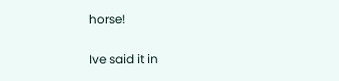horse!

Ive said it in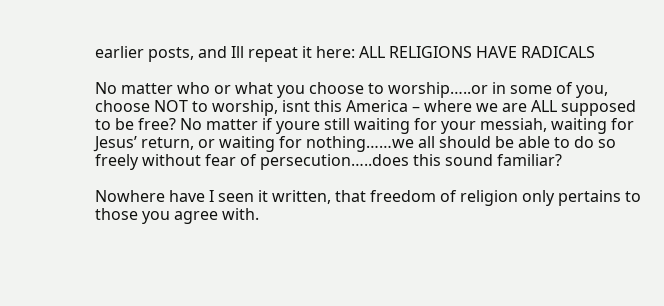earlier posts, and Ill repeat it here: ALL RELIGIONS HAVE RADICALS

No matter who or what you choose to worship…..or in some of you, choose NOT to worship, isnt this America – where we are ALL supposed to be free? No matter if youre still waiting for your messiah, waiting for Jesus’ return, or waiting for nothing……we all should be able to do so freely without fear of persecution…..does this sound familiar?

Nowhere have I seen it written, that freedom of religion only pertains to those you agree with.